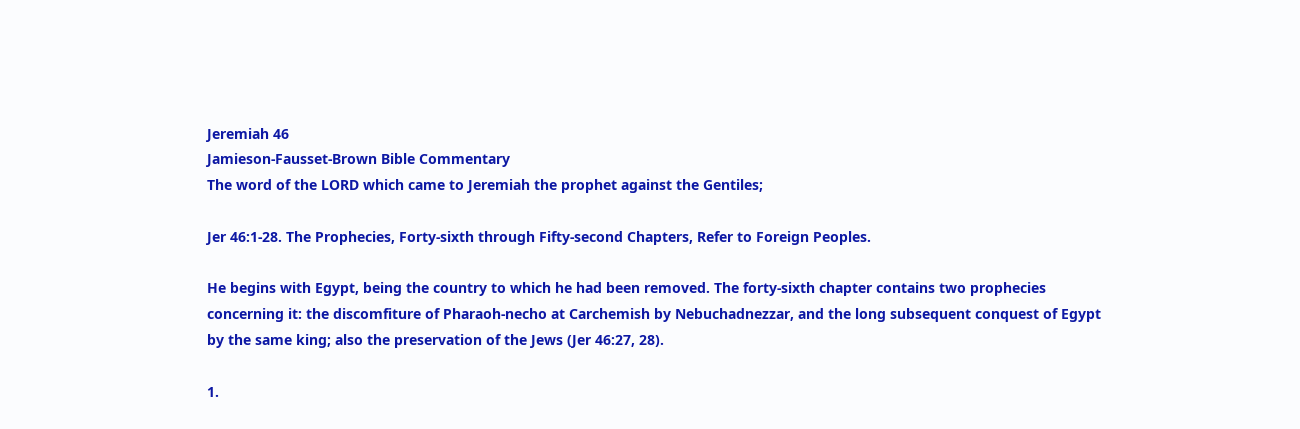Jeremiah 46
Jamieson-Fausset-Brown Bible Commentary
The word of the LORD which came to Jeremiah the prophet against the Gentiles;

Jer 46:1-28. The Prophecies, Forty-sixth through Fifty-second Chapters, Refer to Foreign Peoples.

He begins with Egypt, being the country to which he had been removed. The forty-sixth chapter contains two prophecies concerning it: the discomfiture of Pharaoh-necho at Carchemish by Nebuchadnezzar, and the long subsequent conquest of Egypt by the same king; also the preservation of the Jews (Jer 46:27, 28).

1.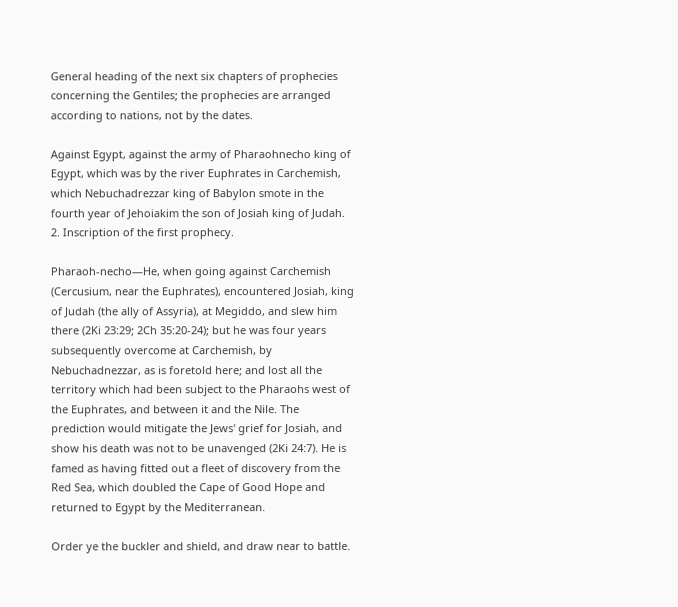General heading of the next six chapters of prophecies concerning the Gentiles; the prophecies are arranged according to nations, not by the dates.

Against Egypt, against the army of Pharaohnecho king of Egypt, which was by the river Euphrates in Carchemish, which Nebuchadrezzar king of Babylon smote in the fourth year of Jehoiakim the son of Josiah king of Judah.
2. Inscription of the first prophecy.

Pharaoh-necho—He, when going against Carchemish (Cercusium, near the Euphrates), encountered Josiah, king of Judah (the ally of Assyria), at Megiddo, and slew him there (2Ki 23:29; 2Ch 35:20-24); but he was four years subsequently overcome at Carchemish, by Nebuchadnezzar, as is foretold here; and lost all the territory which had been subject to the Pharaohs west of the Euphrates, and between it and the Nile. The prediction would mitigate the Jews' grief for Josiah, and show his death was not to be unavenged (2Ki 24:7). He is famed as having fitted out a fleet of discovery from the Red Sea, which doubled the Cape of Good Hope and returned to Egypt by the Mediterranean.

Order ye the buckler and shield, and draw near to battle.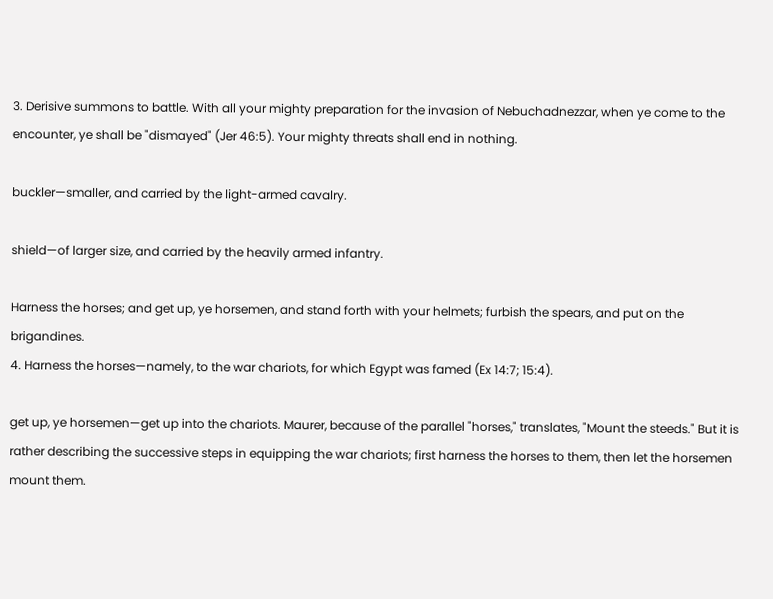3. Derisive summons to battle. With all your mighty preparation for the invasion of Nebuchadnezzar, when ye come to the encounter, ye shall be "dismayed" (Jer 46:5). Your mighty threats shall end in nothing.

buckler—smaller, and carried by the light-armed cavalry.

shield—of larger size, and carried by the heavily armed infantry.

Harness the horses; and get up, ye horsemen, and stand forth with your helmets; furbish the spears, and put on the brigandines.
4. Harness the horses—namely, to the war chariots, for which Egypt was famed (Ex 14:7; 15:4).

get up, ye horsemen—get up into the chariots. Maurer, because of the parallel "horses," translates, "Mount the steeds." But it is rather describing the successive steps in equipping the war chariots; first harness the horses to them, then let the horsemen mount them.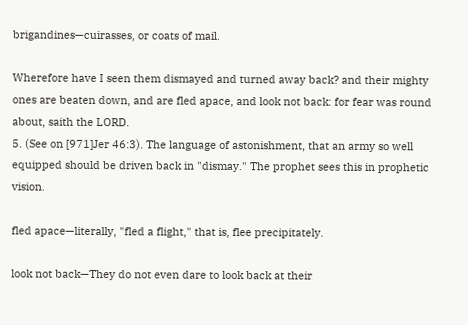brigandines—cuirasses, or coats of mail.

Wherefore have I seen them dismayed and turned away back? and their mighty ones are beaten down, and are fled apace, and look not back: for fear was round about, saith the LORD.
5. (See on [971]Jer 46:3). The language of astonishment, that an army so well equipped should be driven back in "dismay." The prophet sees this in prophetic vision.

fled apace—literally, "fled a flight," that is, flee precipitately.

look not back—They do not even dare to look back at their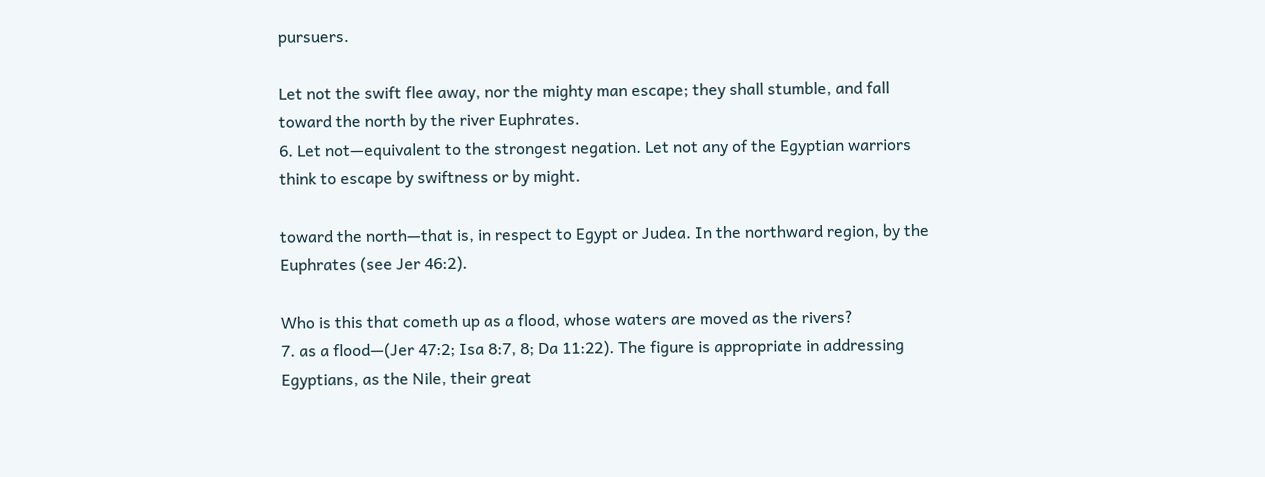pursuers.

Let not the swift flee away, nor the mighty man escape; they shall stumble, and fall toward the north by the river Euphrates.
6. Let not—equivalent to the strongest negation. Let not any of the Egyptian warriors think to escape by swiftness or by might.

toward the north—that is, in respect to Egypt or Judea. In the northward region, by the Euphrates (see Jer 46:2).

Who is this that cometh up as a flood, whose waters are moved as the rivers?
7. as a flood—(Jer 47:2; Isa 8:7, 8; Da 11:22). The figure is appropriate in addressing Egyptians, as the Nile, their great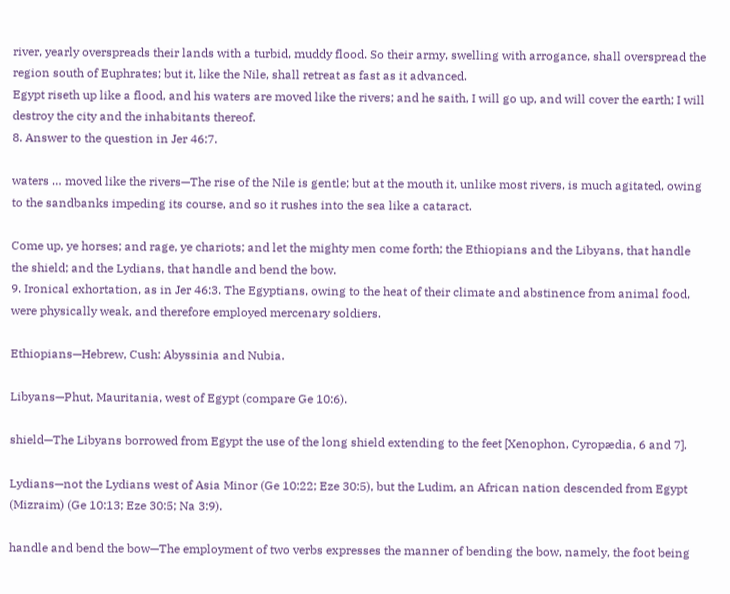river, yearly overspreads their lands with a turbid, muddy flood. So their army, swelling with arrogance, shall overspread the region south of Euphrates; but it, like the Nile, shall retreat as fast as it advanced.
Egypt riseth up like a flood, and his waters are moved like the rivers; and he saith, I will go up, and will cover the earth; I will destroy the city and the inhabitants thereof.
8. Answer to the question in Jer 46:7.

waters … moved like the rivers—The rise of the Nile is gentle; but at the mouth it, unlike most rivers, is much agitated, owing to the sandbanks impeding its course, and so it rushes into the sea like a cataract.

Come up, ye horses; and rage, ye chariots; and let the mighty men come forth; the Ethiopians and the Libyans, that handle the shield; and the Lydians, that handle and bend the bow.
9. Ironical exhortation, as in Jer 46:3. The Egyptians, owing to the heat of their climate and abstinence from animal food, were physically weak, and therefore employed mercenary soldiers.

Ethiopians—Hebrew, Cush: Abyssinia and Nubia.

Libyans—Phut, Mauritania, west of Egypt (compare Ge 10:6).

shield—The Libyans borrowed from Egypt the use of the long shield extending to the feet [Xenophon, Cyropædia, 6 and 7].

Lydians—not the Lydians west of Asia Minor (Ge 10:22; Eze 30:5), but the Ludim, an African nation descended from Egypt (Mizraim) (Ge 10:13; Eze 30:5; Na 3:9).

handle and bend the bow—The employment of two verbs expresses the manner of bending the bow, namely, the foot being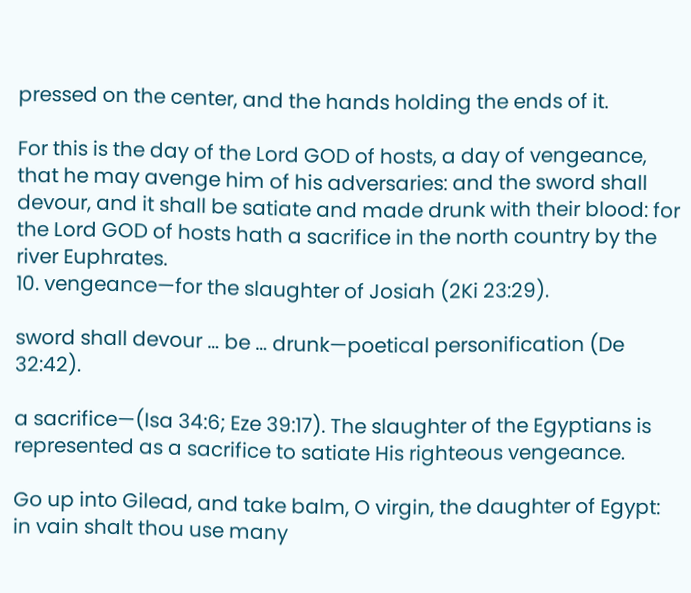pressed on the center, and the hands holding the ends of it.

For this is the day of the Lord GOD of hosts, a day of vengeance, that he may avenge him of his adversaries: and the sword shall devour, and it shall be satiate and made drunk with their blood: for the Lord GOD of hosts hath a sacrifice in the north country by the river Euphrates.
10. vengeance—for the slaughter of Josiah (2Ki 23:29).

sword shall devour … be … drunk—poetical personification (De 32:42).

a sacrifice—(Isa 34:6; Eze 39:17). The slaughter of the Egyptians is represented as a sacrifice to satiate His righteous vengeance.

Go up into Gilead, and take balm, O virgin, the daughter of Egypt: in vain shalt thou use many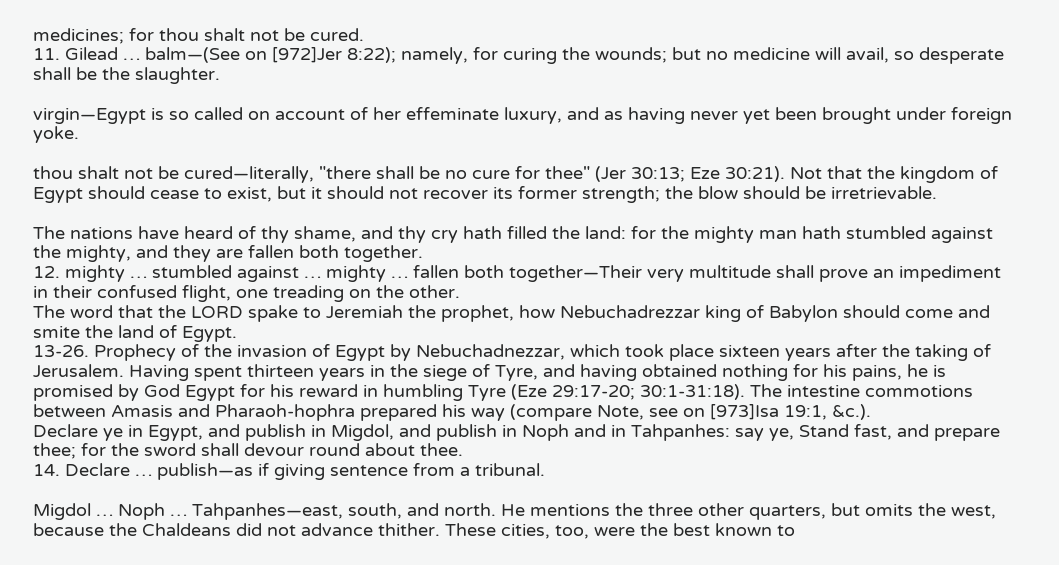medicines; for thou shalt not be cured.
11. Gilead … balm—(See on [972]Jer 8:22); namely, for curing the wounds; but no medicine will avail, so desperate shall be the slaughter.

virgin—Egypt is so called on account of her effeminate luxury, and as having never yet been brought under foreign yoke.

thou shalt not be cured—literally, "there shall be no cure for thee" (Jer 30:13; Eze 30:21). Not that the kingdom of Egypt should cease to exist, but it should not recover its former strength; the blow should be irretrievable.

The nations have heard of thy shame, and thy cry hath filled the land: for the mighty man hath stumbled against the mighty, and they are fallen both together.
12. mighty … stumbled against … mighty … fallen both together—Their very multitude shall prove an impediment in their confused flight, one treading on the other.
The word that the LORD spake to Jeremiah the prophet, how Nebuchadrezzar king of Babylon should come and smite the land of Egypt.
13-26. Prophecy of the invasion of Egypt by Nebuchadnezzar, which took place sixteen years after the taking of Jerusalem. Having spent thirteen years in the siege of Tyre, and having obtained nothing for his pains, he is promised by God Egypt for his reward in humbling Tyre (Eze 29:17-20; 30:1-31:18). The intestine commotions between Amasis and Pharaoh-hophra prepared his way (compare Note, see on [973]Isa 19:1, &c.).
Declare ye in Egypt, and publish in Migdol, and publish in Noph and in Tahpanhes: say ye, Stand fast, and prepare thee; for the sword shall devour round about thee.
14. Declare … publish—as if giving sentence from a tribunal.

Migdol … Noph … Tahpanhes—east, south, and north. He mentions the three other quarters, but omits the west, because the Chaldeans did not advance thither. These cities, too, were the best known to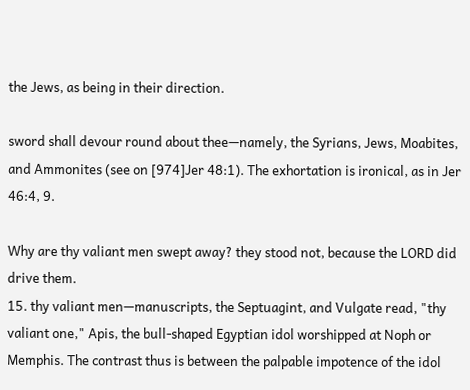the Jews, as being in their direction.

sword shall devour round about thee—namely, the Syrians, Jews, Moabites, and Ammonites (see on [974]Jer 48:1). The exhortation is ironical, as in Jer 46:4, 9.

Why are thy valiant men swept away? they stood not, because the LORD did drive them.
15. thy valiant men—manuscripts, the Septuagint, and Vulgate read, "thy valiant one," Apis, the bull-shaped Egyptian idol worshipped at Noph or Memphis. The contrast thus is between the palpable impotence of the idol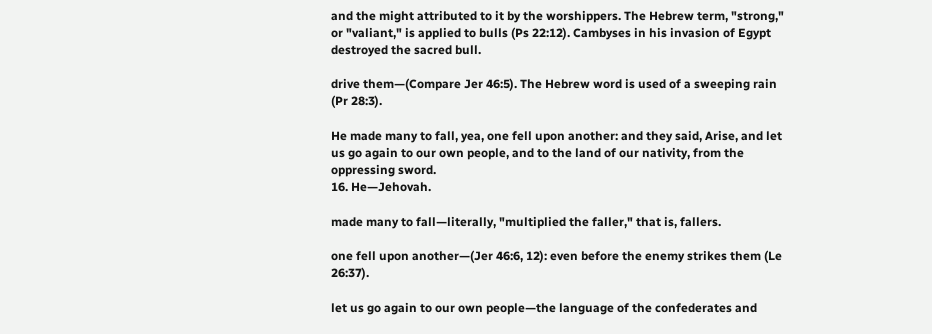and the might attributed to it by the worshippers. The Hebrew term, "strong," or "valiant," is applied to bulls (Ps 22:12). Cambyses in his invasion of Egypt destroyed the sacred bull.

drive them—(Compare Jer 46:5). The Hebrew word is used of a sweeping rain (Pr 28:3).

He made many to fall, yea, one fell upon another: and they said, Arise, and let us go again to our own people, and to the land of our nativity, from the oppressing sword.
16. He—Jehovah.

made many to fall—literally, "multiplied the faller," that is, fallers.

one fell upon another—(Jer 46:6, 12): even before the enemy strikes them (Le 26:37).

let us go again to our own people—the language of the confederates and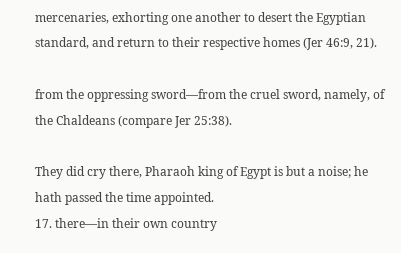mercenaries, exhorting one another to desert the Egyptian standard, and return to their respective homes (Jer 46:9, 21).

from the oppressing sword—from the cruel sword, namely, of the Chaldeans (compare Jer 25:38).

They did cry there, Pharaoh king of Egypt is but a noise; he hath passed the time appointed.
17. there—in their own country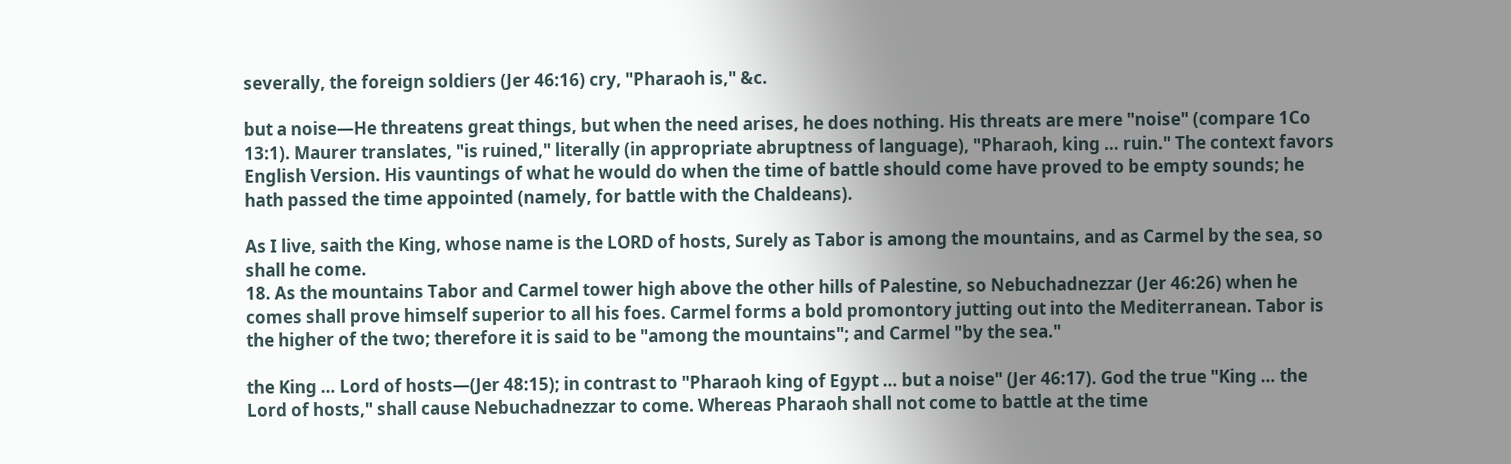severally, the foreign soldiers (Jer 46:16) cry, "Pharaoh is," &c.

but a noise—He threatens great things, but when the need arises, he does nothing. His threats are mere "noise" (compare 1Co 13:1). Maurer translates, "is ruined," literally (in appropriate abruptness of language), "Pharaoh, king … ruin." The context favors English Version. His vauntings of what he would do when the time of battle should come have proved to be empty sounds; he hath passed the time appointed (namely, for battle with the Chaldeans).

As I live, saith the King, whose name is the LORD of hosts, Surely as Tabor is among the mountains, and as Carmel by the sea, so shall he come.
18. As the mountains Tabor and Carmel tower high above the other hills of Palestine, so Nebuchadnezzar (Jer 46:26) when he comes shall prove himself superior to all his foes. Carmel forms a bold promontory jutting out into the Mediterranean. Tabor is the higher of the two; therefore it is said to be "among the mountains"; and Carmel "by the sea."

the King … Lord of hosts—(Jer 48:15); in contrast to "Pharaoh king of Egypt … but a noise" (Jer 46:17). God the true "King … the Lord of hosts," shall cause Nebuchadnezzar to come. Whereas Pharaoh shall not come to battle at the time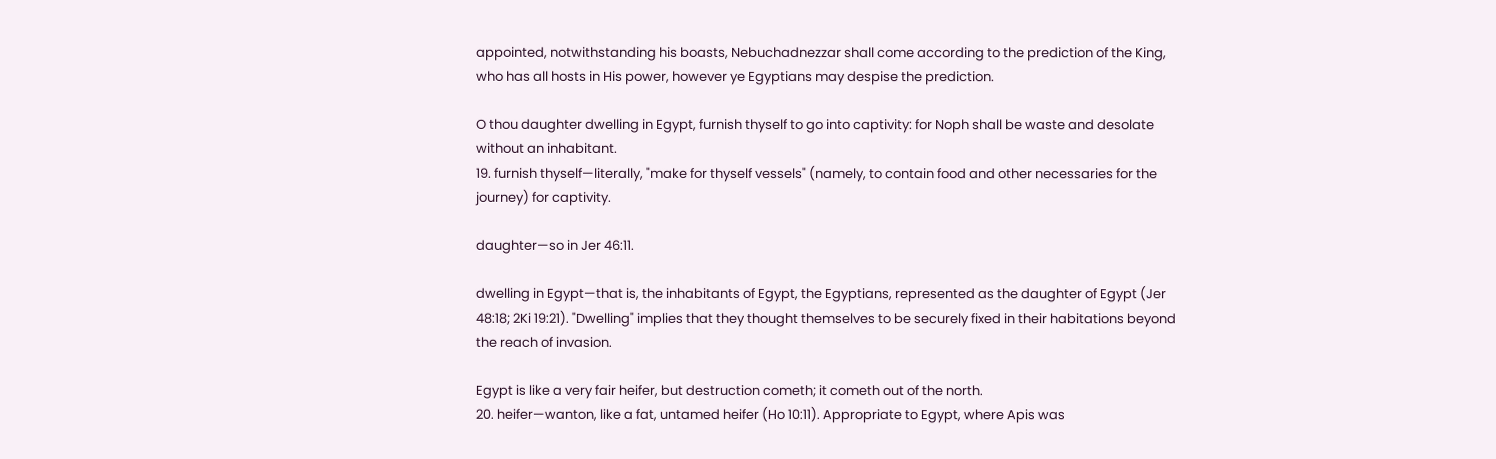appointed, notwithstanding his boasts, Nebuchadnezzar shall come according to the prediction of the King, who has all hosts in His power, however ye Egyptians may despise the prediction.

O thou daughter dwelling in Egypt, furnish thyself to go into captivity: for Noph shall be waste and desolate without an inhabitant.
19. furnish thyself—literally, "make for thyself vessels" (namely, to contain food and other necessaries for the journey) for captivity.

daughter—so in Jer 46:11.

dwelling in Egypt—that is, the inhabitants of Egypt, the Egyptians, represented as the daughter of Egypt (Jer 48:18; 2Ki 19:21). "Dwelling" implies that they thought themselves to be securely fixed in their habitations beyond the reach of invasion.

Egypt is like a very fair heifer, but destruction cometh; it cometh out of the north.
20. heifer—wanton, like a fat, untamed heifer (Ho 10:11). Appropriate to Egypt, where Apis was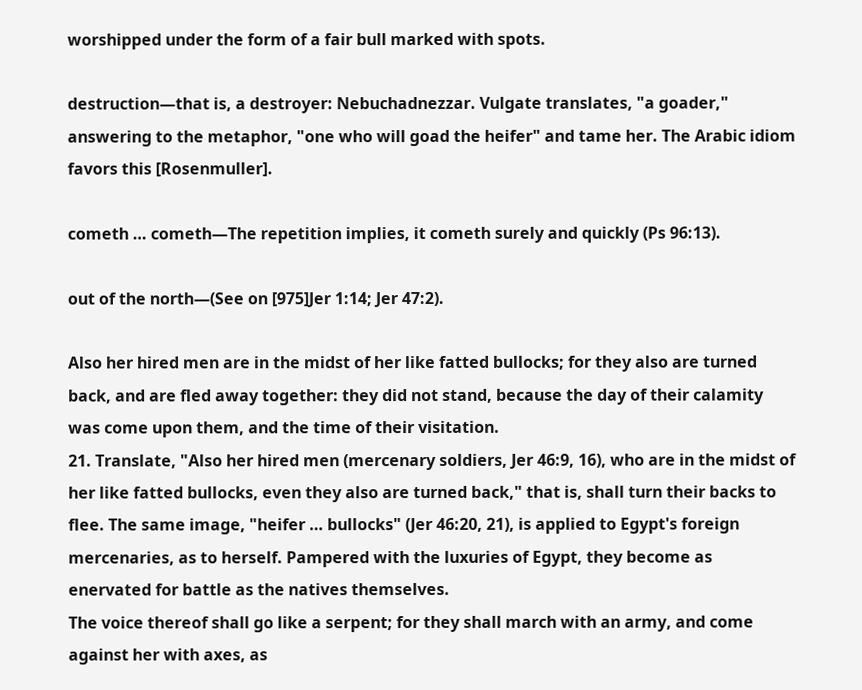worshipped under the form of a fair bull marked with spots.

destruction—that is, a destroyer: Nebuchadnezzar. Vulgate translates, "a goader," answering to the metaphor, "one who will goad the heifer" and tame her. The Arabic idiom favors this [Rosenmuller].

cometh … cometh—The repetition implies, it cometh surely and quickly (Ps 96:13).

out of the north—(See on [975]Jer 1:14; Jer 47:2).

Also her hired men are in the midst of her like fatted bullocks; for they also are turned back, and are fled away together: they did not stand, because the day of their calamity was come upon them, and the time of their visitation.
21. Translate, "Also her hired men (mercenary soldiers, Jer 46:9, 16), who are in the midst of her like fatted bullocks, even they also are turned back," that is, shall turn their backs to flee. The same image, "heifer … bullocks" (Jer 46:20, 21), is applied to Egypt's foreign mercenaries, as to herself. Pampered with the luxuries of Egypt, they become as enervated for battle as the natives themselves.
The voice thereof shall go like a serpent; for they shall march with an army, and come against her with axes, as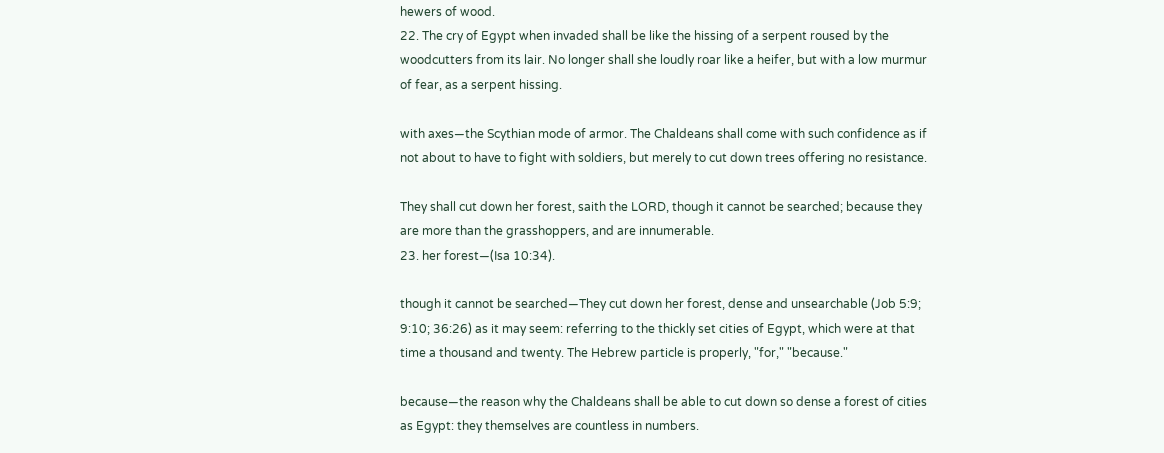hewers of wood.
22. The cry of Egypt when invaded shall be like the hissing of a serpent roused by the woodcutters from its lair. No longer shall she loudly roar like a heifer, but with a low murmur of fear, as a serpent hissing.

with axes—the Scythian mode of armor. The Chaldeans shall come with such confidence as if not about to have to fight with soldiers, but merely to cut down trees offering no resistance.

They shall cut down her forest, saith the LORD, though it cannot be searched; because they are more than the grasshoppers, and are innumerable.
23. her forest—(Isa 10:34).

though it cannot be searched—They cut down her forest, dense and unsearchable (Job 5:9; 9:10; 36:26) as it may seem: referring to the thickly set cities of Egypt, which were at that time a thousand and twenty. The Hebrew particle is properly, "for," "because."

because—the reason why the Chaldeans shall be able to cut down so dense a forest of cities as Egypt: they themselves are countless in numbers.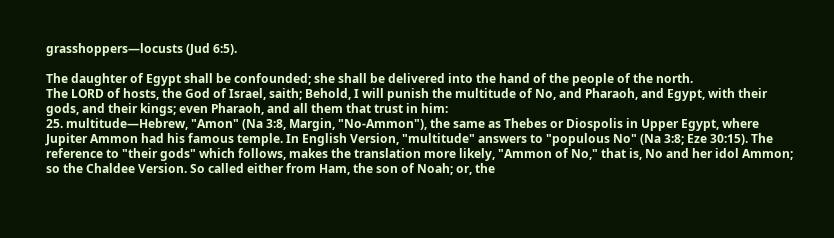grasshoppers—locusts (Jud 6:5).

The daughter of Egypt shall be confounded; she shall be delivered into the hand of the people of the north.
The LORD of hosts, the God of Israel, saith; Behold, I will punish the multitude of No, and Pharaoh, and Egypt, with their gods, and their kings; even Pharaoh, and all them that trust in him:
25. multitude—Hebrew, "Amon" (Na 3:8, Margin, "No-Ammon"), the same as Thebes or Diospolis in Upper Egypt, where Jupiter Ammon had his famous temple. In English Version, "multitude" answers to "populous No" (Na 3:8; Eze 30:15). The reference to "their gods" which follows, makes the translation more likely, "Ammon of No," that is, No and her idol Ammon; so the Chaldee Version. So called either from Ham, the son of Noah; or, the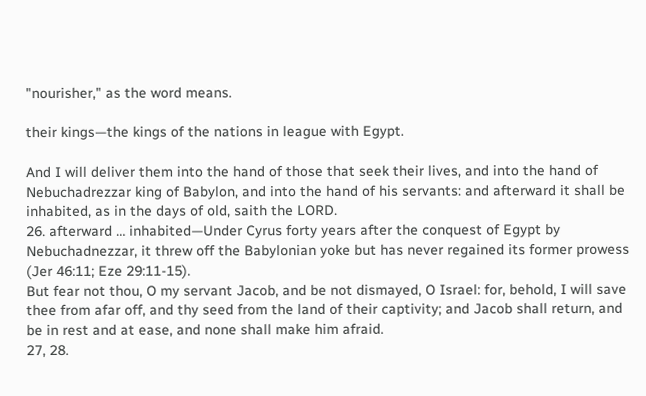"nourisher," as the word means.

their kings—the kings of the nations in league with Egypt.

And I will deliver them into the hand of those that seek their lives, and into the hand of Nebuchadrezzar king of Babylon, and into the hand of his servants: and afterward it shall be inhabited, as in the days of old, saith the LORD.
26. afterward … inhabited—Under Cyrus forty years after the conquest of Egypt by Nebuchadnezzar, it threw off the Babylonian yoke but has never regained its former prowess (Jer 46:11; Eze 29:11-15).
But fear not thou, O my servant Jacob, and be not dismayed, O Israel: for, behold, I will save thee from afar off, and thy seed from the land of their captivity; and Jacob shall return, and be in rest and at ease, and none shall make him afraid.
27, 28.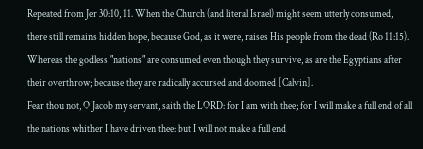Repeated from Jer 30:10, 11. When the Church (and literal Israel) might seem utterly consumed, there still remains hidden hope, because God, as it were, raises His people from the dead (Ro 11:15). Whereas the godless "nations" are consumed even though they survive, as are the Egyptians after their overthrow; because they are radically accursed and doomed [Calvin].
Fear thou not, O Jacob my servant, saith the LORD: for I am with thee; for I will make a full end of all the nations whither I have driven thee: but I will not make a full end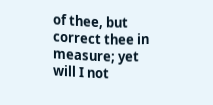of thee, but correct thee in measure; yet will I not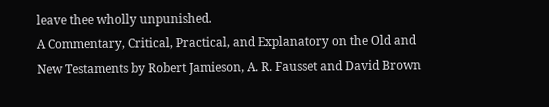leave thee wholly unpunished.
A Commentary, Critical, Practical, and Explanatory on the Old and New Testaments by Robert Jamieson, A. R. Fausset and David Brown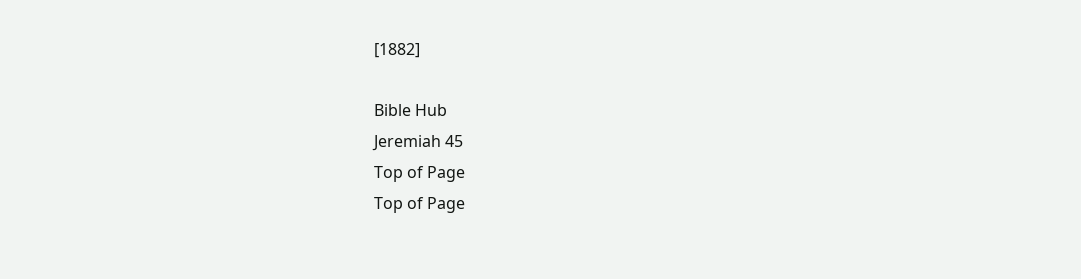[1882]

Bible Hub
Jeremiah 45
Top of Page
Top of Page